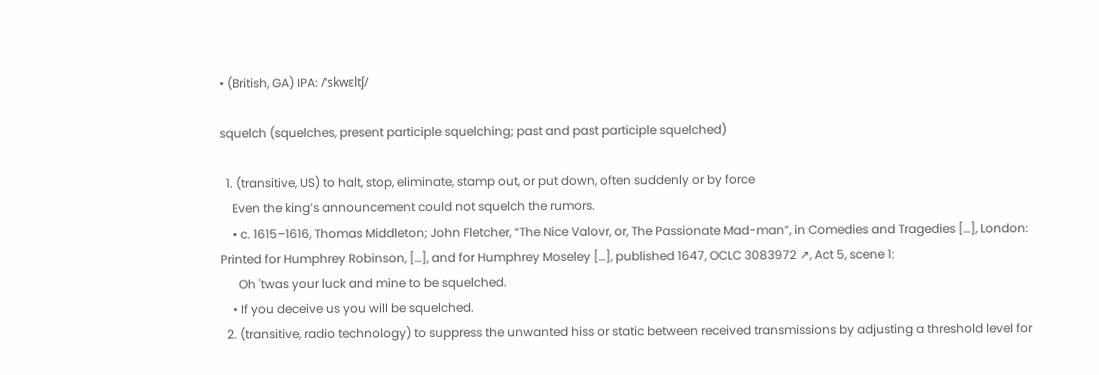• (British, GA) IPA: /ˈskwɛltʃ/

squelch (squelches, present participle squelching; past and past participle squelched)

  1. (transitive, US) to halt, stop, eliminate, stamp out, or put down, often suddenly or by force
    Even the king’s announcement could not squelch the rumors.
    • c. 1615–1616, Thomas Middleton; John Fletcher, “The Nice Valovr, or, The Passionate Mad-man”, in Comedies and Tragedies […], London: Printed for Humphrey Robinson, […], and for Humphrey Moseley […], published 1647, OCLC 3083972 ↗, Act 5, scene 1:
      Oh 'twas your luck and mine to be squelched.
    • If you deceive us you will be squelched.
  2. (transitive, radio technology) to suppress the unwanted hiss or static between received transmissions by adjusting a threshold level for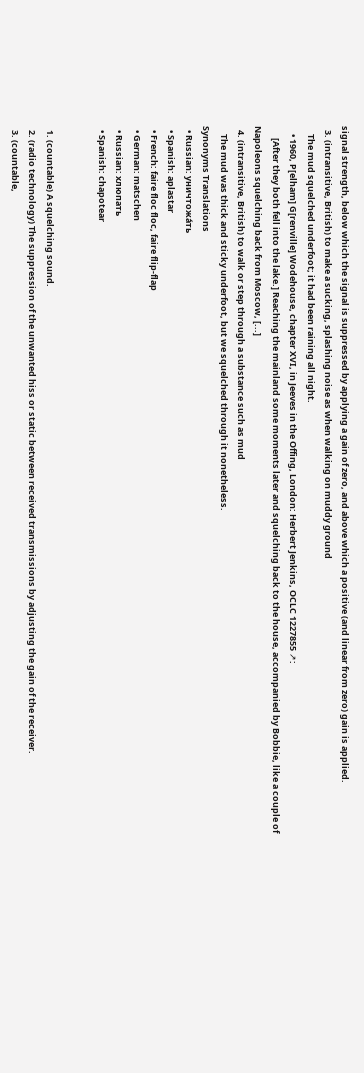signal strength, below which the signal is suppressed by applying a gain of zero, and above which a positive (and linear from zero) gain is applied.
  3. (intransitive, British) to make a sucking, splashing noise as when walking on muddy ground
    The mud squelched underfoot; it had been raining all night.
    • 1960, P[elham] G[renville] Wodehouse, chapter XVI, in Jeeves in the Offing, London: Herbert Jenkins, OCLC 1227855 ↗:
      [After they both fell into the lake.] Reaching the mainland some moments later and squelching back to the house, accompanied by Bobbie, like a couple of Napoleons squelching back from Moscow, [...]
  4. (intransitive, British) to walk or step through a substance such as mud
    The mud was thick and sticky underfoot, but we squelched through it nonetheless.
Synonyms Translations
  • Russian: уничтожа́ть
  • Spanish: aplastar
  • French: faire floc floc, faire flip-flap
  • German: matschen
  • Russian: хлюпать
  • Spanish: chapotear


  1. (countable) A squelching sound.
  2. (radio technology) The suppression of the unwanted hiss or static between received transmissions by adjusting the gain of the receiver.
  3. (countable,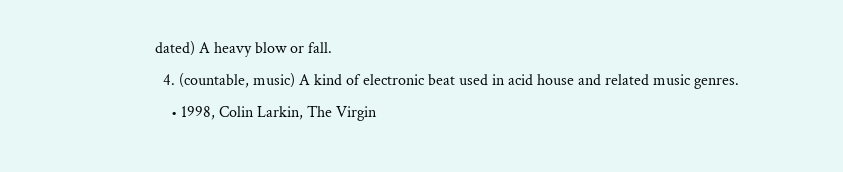dated) A heavy blow or fall.
  4. (countable, music) A kind of electronic beat used in acid house and related music genres.
    • 1998, Colin Larkin, The Virgin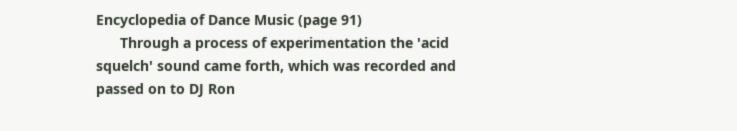Encyclopedia of Dance Music (page 91)
      Through a process of experimentation the 'acid squelch' sound came forth, which was recorded and passed on to DJ Ron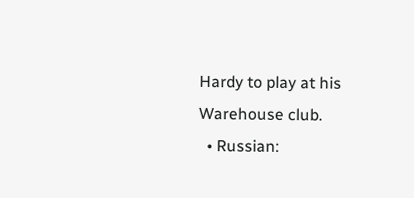Hardy to play at his Warehouse club.
  • Russian: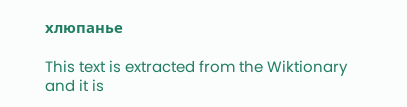хлюпанье

This text is extracted from the Wiktionary and it is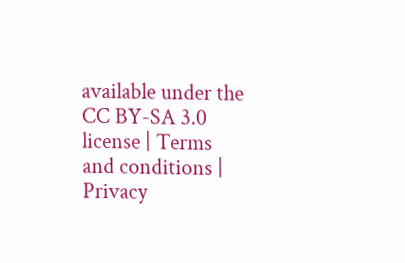available under the CC BY-SA 3.0 license | Terms and conditions | Privacy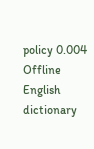policy 0.004
Offline English dictionary